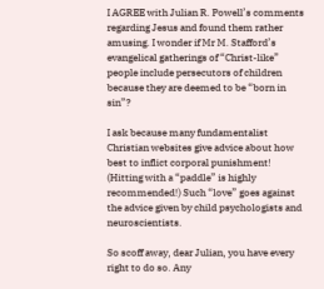I AGREE with Julian R. Powell’s comments regarding Jesus and found them rather amusing. I wonder if Mr M. Stafford’s evangelical gatherings of “Christ-like” people include persecutors of children because they are deemed to be “born in sin”?

I ask because many fundamentalist Christian websites give advice about how best to inflict corporal punishment! (Hitting with a “paddle” is highly recommended!) Such “love” goes against the advice given by child psychologists and neuroscientists.

So scoff away, dear Julian, you have every right to do so. Any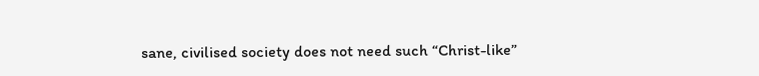sane, civilised society does not need such “Christ-like”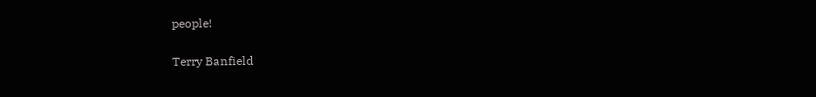people!

Terry Banfield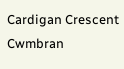Cardigan Crescent Cwmbran